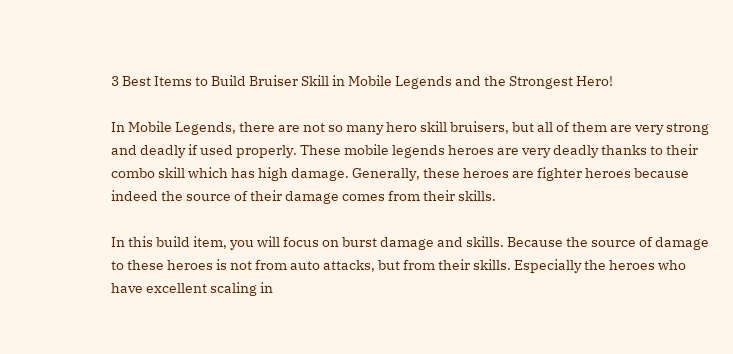3 Best Items to Build Bruiser Skill in Mobile Legends and the Strongest Hero!

In Mobile Legends, there are not so many hero skill bruisers, but all of them are very strong and deadly if used properly. These mobile legends heroes are very deadly thanks to their combo skill which has high damage. Generally, these heroes are fighter heroes because indeed the source of their damage comes from their skills.

In this build item, you will focus on burst damage and skills. Because the source of damage to these heroes is not from auto attacks, but from their skills. Especially the heroes who have excellent scaling in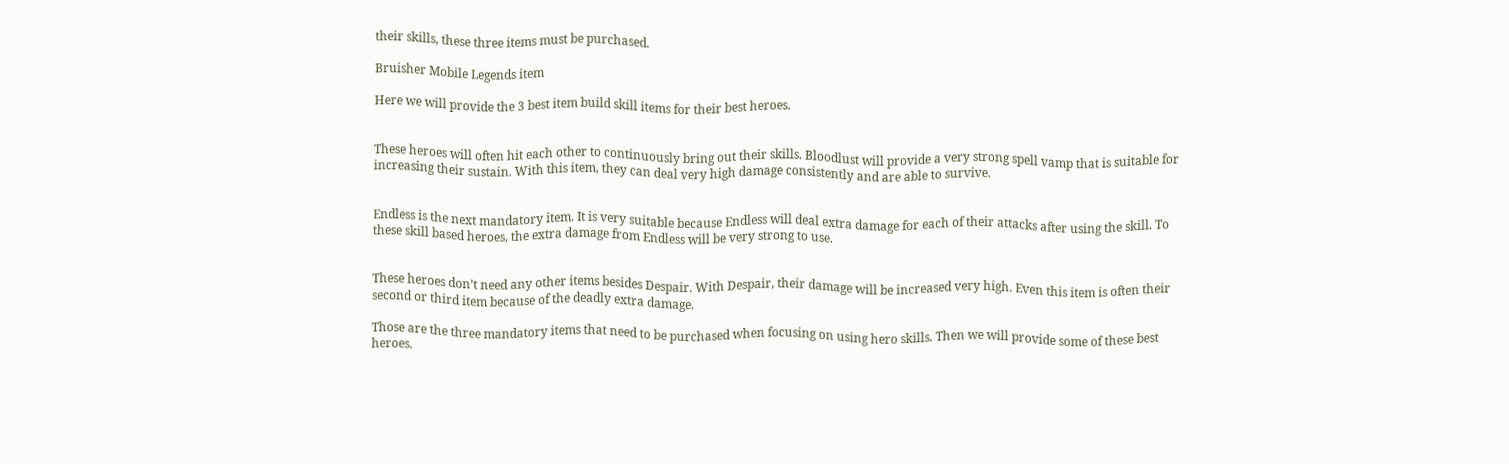their skills, these three items must be purchased.

Bruisher Mobile Legends item

Here we will provide the 3 best item build skill items for their best heroes.


These heroes will often hit each other to continuously bring out their skills. Bloodlust will provide a very strong spell vamp that is suitable for increasing their sustain. With this item, they can deal very high damage consistently and are able to survive.


Endless is the next mandatory item. It is very suitable because Endless will deal extra damage for each of their attacks after using the skill. To these skill based heroes, the extra damage from Endless will be very strong to use.


These heroes don’t need any other items besides Despair. With Despair, their damage will be increased very high. Even this item is often their second or third item because of the deadly extra damage.

Those are the three mandatory items that need to be purchased when focusing on using hero skills. Then we will provide some of these best heroes.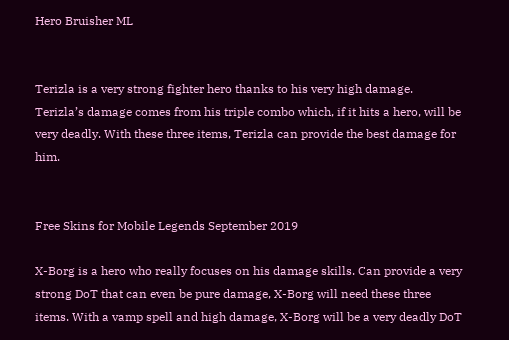Hero Bruisher ML


Terizla is a very strong fighter hero thanks to his very high damage. Terizla’s damage comes from his triple combo which, if it hits a hero, will be very deadly. With these three items, Terizla can provide the best damage for him.


Free Skins for Mobile Legends September 2019

X-Borg is a hero who really focuses on his damage skills. Can provide a very strong DoT that can even be pure damage, X-Borg will need these three items. With a vamp spell and high damage, X-Borg will be a very deadly DoT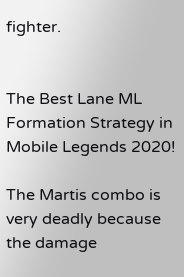fighter.


The Best Lane ML Formation Strategy in Mobile Legends 2020!

The Martis combo is very deadly because the damage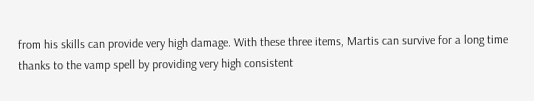from his skills can provide very high damage. With these three items, Martis can survive for a long time thanks to the vamp spell by providing very high consistent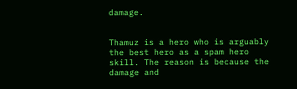damage.


Thamuz is a hero who is arguably the best hero as a spam hero skill. The reason is because the damage and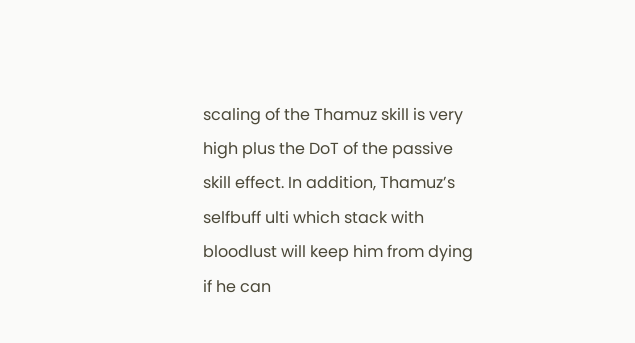scaling of the Thamuz skill is very high plus the DoT of the passive skill effect. In addition, Thamuz’s selfbuff ulti which stack with bloodlust will keep him from dying if he can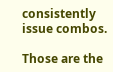consistently issue combos.

Those are the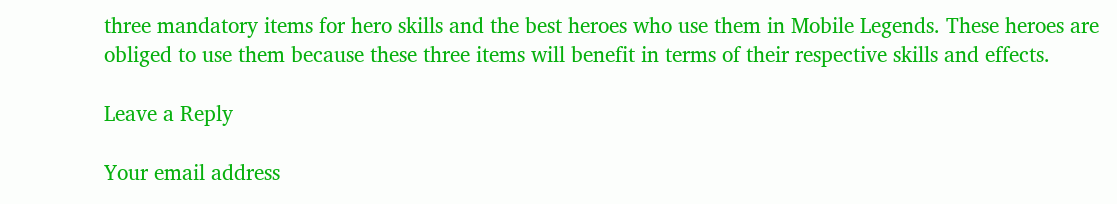three mandatory items for hero skills and the best heroes who use them in Mobile Legends. These heroes are obliged to use them because these three items will benefit in terms of their respective skills and effects.

Leave a Reply

Your email address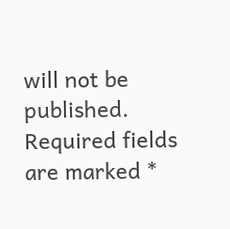will not be published. Required fields are marked *